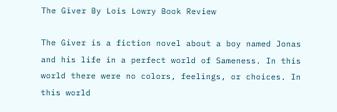The Giver By Lois Lowry Book Review

The Giver is a fiction novel about a boy named Jonas and his life in a perfect world of Sameness. In this world there were no colors, feelings, or choices. In this world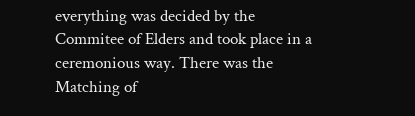everything was decided by the Commitee of Elders and took place in a ceremonious way. There was the Matching of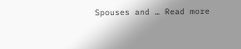Spouses and … Read more